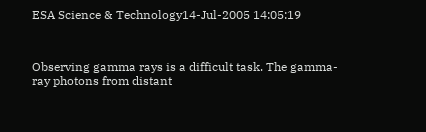ESA Science & Technology14-Jul-2005 14:05:19



Observing gamma rays is a difficult task. The gamma-ray photons from distant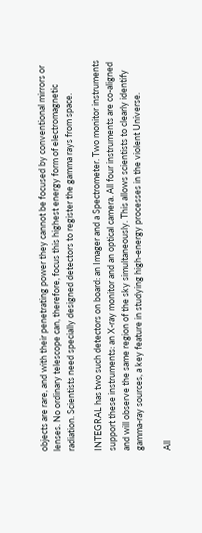objects are rare, and with their penetrating power they cannot be focused by conventional mirrors or lenses. No ordinary telescope can, therefore, focus this highest energy form of electromagnetic radiation. Scientists need specially designed detectors to register the gamma rays from space.

INTEGRAL has two such detectors on board: an Imager and a Spectrometer. Two monitor instruments support these instruments: an X-ray monitor and an optical camera. All four instruments are co-aligned and will observe the same region of the sky simultaneously. This allows scientists to clearly identify gamma-ray sources, a key feature in studying high-energy processes in the violent Universe.

All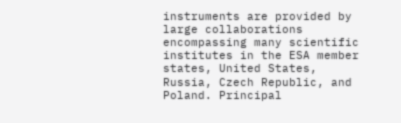instruments are provided by large collaborations encompassing many scientific institutes in the ESA member states, United States, Russia, Czech Republic, and Poland. Principal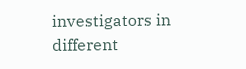investigators in different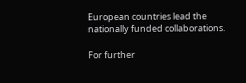European countries lead the nationally funded collaborations.

For further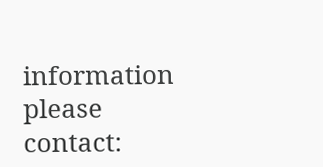information please contact: